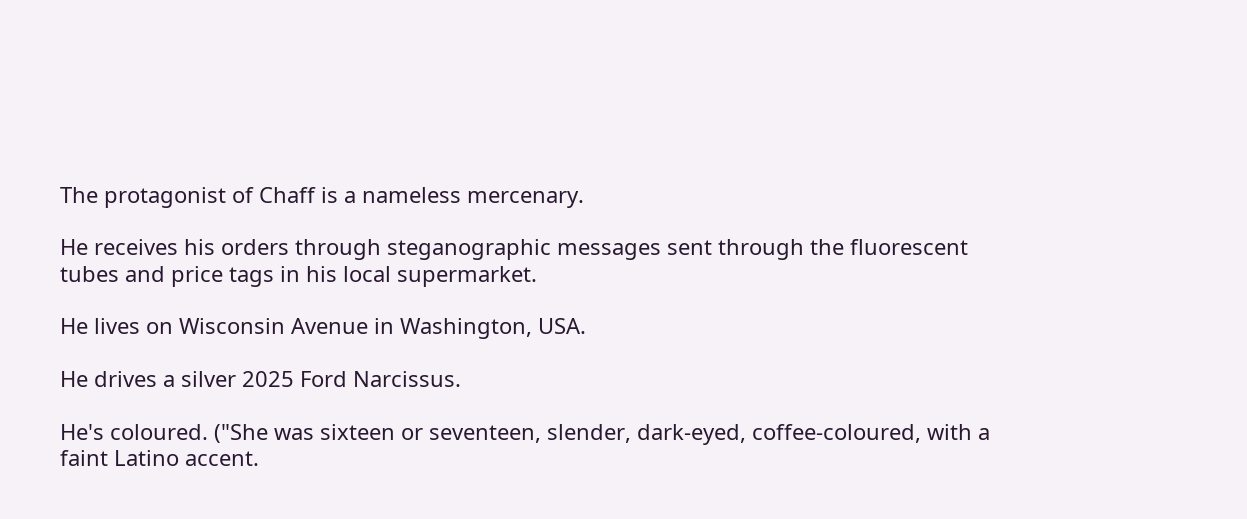The protagonist of Chaff is a nameless mercenary.

He receives his orders through steganographic messages sent through the fluorescent tubes and price tags in his local supermarket.

He lives on Wisconsin Avenue in Washington, USA.

He drives a silver 2025 Ford Narcissus.

He's coloured. ("She was sixteen or seventeen, slender, dark-eyed, coffee-coloured, with a faint Latino accent.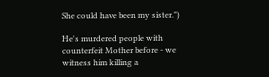She could have been my sister.")

He's murdered people with counterfeit Mother before - we witness him killing a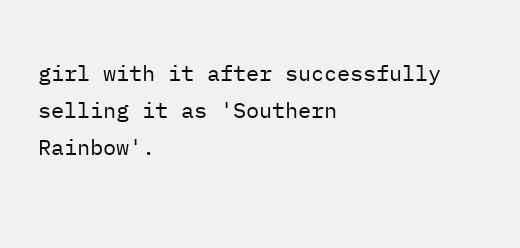girl with it after successfully selling it as 'Southern Rainbow'.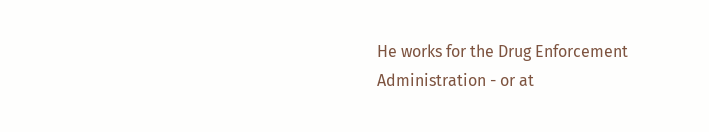He works for the Drug Enforcement Administration - or at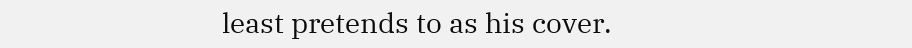least pretends to as his cover.